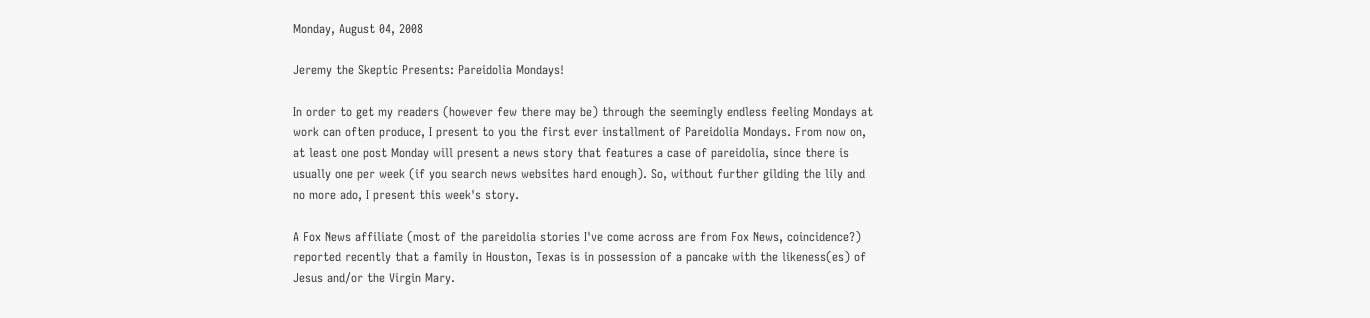Monday, August 04, 2008

Jeremy the Skeptic Presents: Pareidolia Mondays!

In order to get my readers (however few there may be) through the seemingly endless feeling Mondays at work can often produce, I present to you the first ever installment of Pareidolia Mondays. From now on, at least one post Monday will present a news story that features a case of pareidolia, since there is usually one per week (if you search news websites hard enough). So, without further gilding the lily and no more ado, I present this week's story.

A Fox News affiliate (most of the pareidolia stories I've come across are from Fox News, coincidence?) reported recently that a family in Houston, Texas is in possession of a pancake with the likeness(es) of Jesus and/or the Virgin Mary.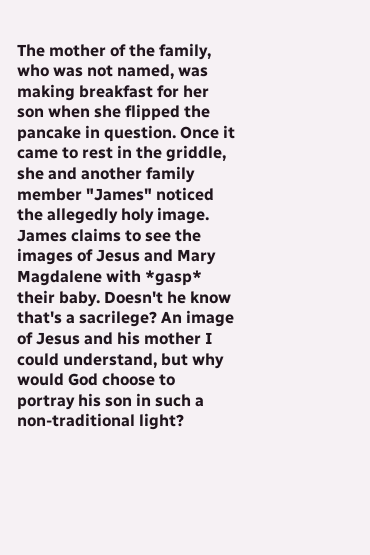The mother of the family, who was not named, was making breakfast for her son when she flipped the pancake in question. Once it came to rest in the griddle, she and another family member "James" noticed the allegedly holy image. James claims to see the images of Jesus and Mary Magdalene with *gasp* their baby. Doesn't he know that's a sacrilege? An image of Jesus and his mother I could understand, but why would God choose to portray his son in such a non-traditional light?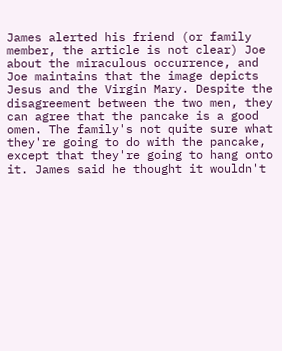James alerted his friend (or family member, the article is not clear) Joe about the miraculous occurrence, and Joe maintains that the image depicts Jesus and the Virgin Mary. Despite the disagreement between the two men, they can agree that the pancake is a good omen. The family's not quite sure what they're going to do with the pancake, except that they're going to hang onto it. James said he thought it wouldn't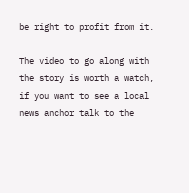be right to profit from it.

The video to go along with the story is worth a watch, if you want to see a local news anchor talk to the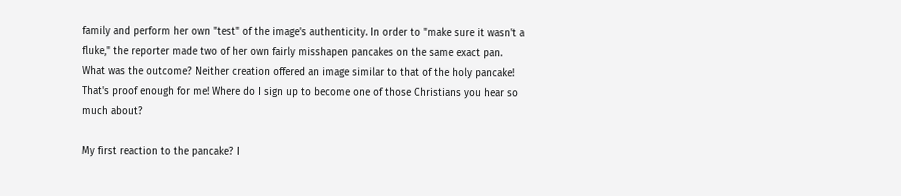family and perform her own "test" of the image's authenticity. In order to "make sure it wasn't a fluke," the reporter made two of her own fairly misshapen pancakes on the same exact pan. What was the outcome? Neither creation offered an image similar to that of the holy pancake! That's proof enough for me! Where do I sign up to become one of those Christians you hear so much about?

My first reaction to the pancake? I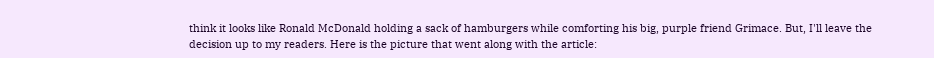think it looks like Ronald McDonald holding a sack of hamburgers while comforting his big, purple friend Grimace. But, I'll leave the decision up to my readers. Here is the picture that went along with the article: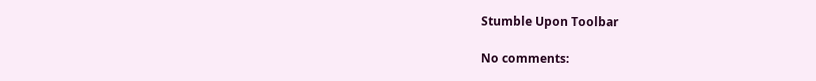Stumble Upon Toolbar

No comments: